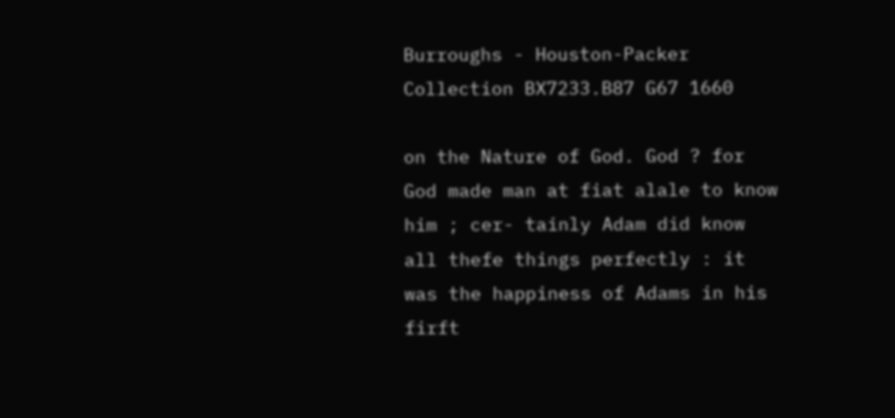Burroughs - Houston-Packer Collection BX7233.B87 G67 1660

on the Nature of God. God ? for God made man at fiat alale to know him ; cer- tainly Adam did know all thefe things perfectly : it was the happiness of Adams in his firft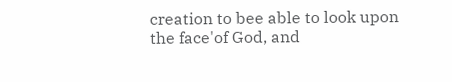creation to bee able to look upon the face'of God, and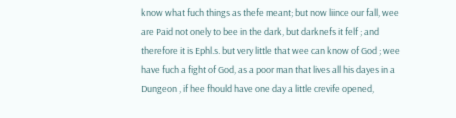know what fuch things as thefe meant; but now liince our fall, wee are Paid not onely to bee in the dark, but darknefs it felf ; and therefore it is Ephl.s. but very little that wee can know of God ; wee have fuch a fight of God, as a poor man that lives all his dayes in a Dungeon , if hee fhould have one day a little crevife opened,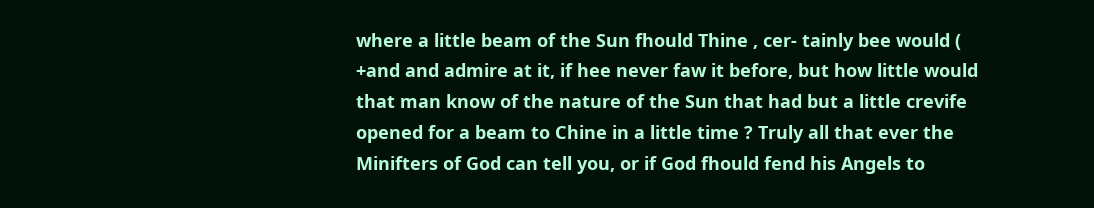where a little beam of the Sun fhould Thine , cer- tainly bee would ( +and and admire at it, if hee never faw it before, but how little would that man know of the nature of the Sun that had but a little crevife opened for a beam to Chine in a little time ? Truly all that ever the Minifters of God can tell you, or if God fhould fend his Angels to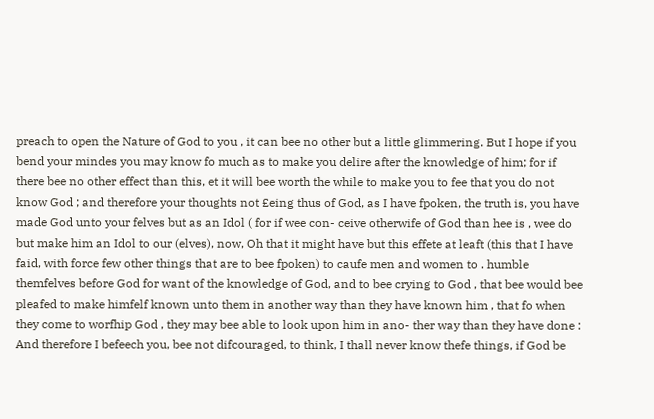preach to open the Nature of God to you , it can bee no other but a little glimmering. But I hope if you bend your mindes you may know fo much as to make you delire after the knowledge of him; for if there bee no other effect than this, et it will bee worth the while to make you to fee that you do not know God ; and therefore your thoughts not £eing thus of God, as I have fpoken, the truth is, you have made God unto your felves but as an Idol ( for if wee con- ceive otherwife of God than hee is , wee do but make him an Idol to our (elves), now, Oh that it might have but this effete at leaft (this that I have faid, with force few other things that are to bee fpoken) to caufe men and women to . humble themfelves before God for want of the knowledge of God, and to bee crying to God , that bee would bee pleafed to make himfelf known unto them in another way than they have known him , that fo when they come to worfhip God , they may bee able to look upon him in ano- ther way than they have done : And therefore I befeech you, bee not difcouraged, to think, I thall never know thefe things, if God be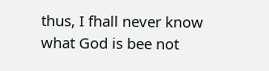thus, I fhall never know what God is bee not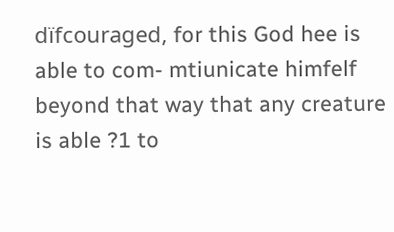dïfcouraged, for this God hee is able to com- mtiunicate himfelf beyond that way that any creature is able ?1 to